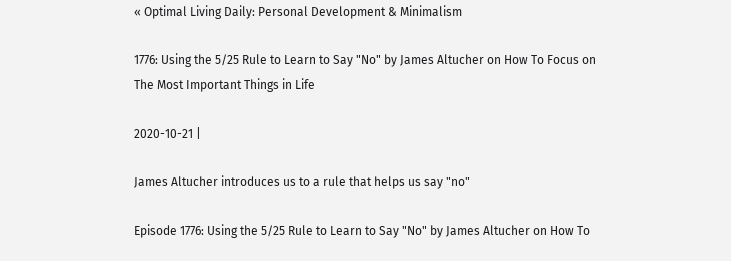« Optimal Living Daily: Personal Development & Minimalism

1776: Using the 5/25 Rule to Learn to Say "No" by James Altucher on How To Focus on The Most Important Things in Life

2020-10-21 |

James Altucher introduces us to a rule that helps us say "no"

Episode 1776: Using the 5/25 Rule to Learn to Say "No" by James Altucher on How To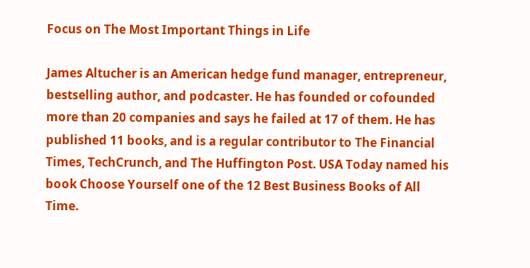Focus on The Most Important Things in Life

James Altucher is an American hedge fund manager, entrepreneur, bestselling author, and podcaster. He has founded or cofounded more than 20 companies and says he failed at 17 of them. He has published 11 books, and is a regular contributor to The Financial Times, TechCrunch, and The Huffington Post. USA Today named his book Choose Yourself one of the 12 Best Business Books of All Time.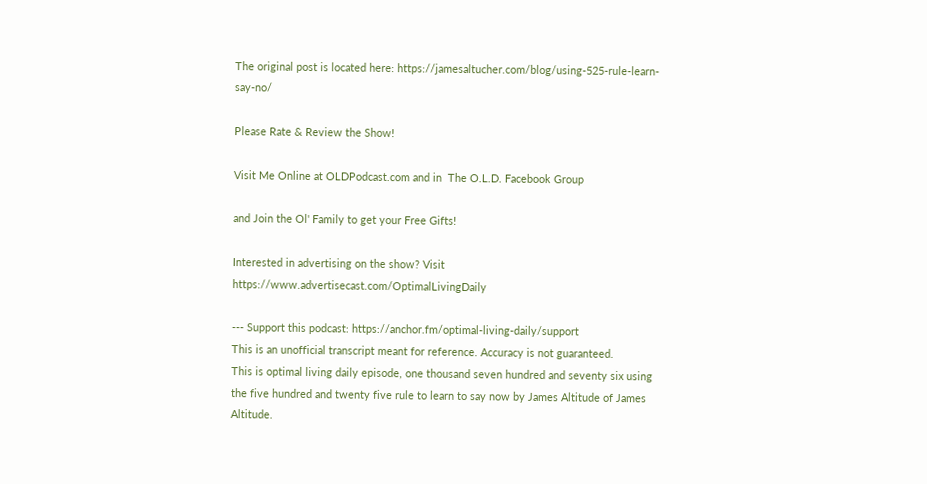The original post is located here: https://jamesaltucher.com/blog/using-525-rule-learn-say-no/

Please Rate & Review the Show!

Visit Me Online at OLDPodcast.com and in  The O.L.D. Facebook Group

and Join the Ol' Family to get your Free Gifts!

Interested in advertising on the show? Visit https://www.advertisecast.com/OptimalLivingDaily

--- Support this podcast: https://anchor.fm/optimal-living-daily/support
This is an unofficial transcript meant for reference. Accuracy is not guaranteed.
This is optimal living daily episode, one thousand seven hundred and seventy six using the five hundred and twenty five rule to learn to say now by James Altitude of James Altitude.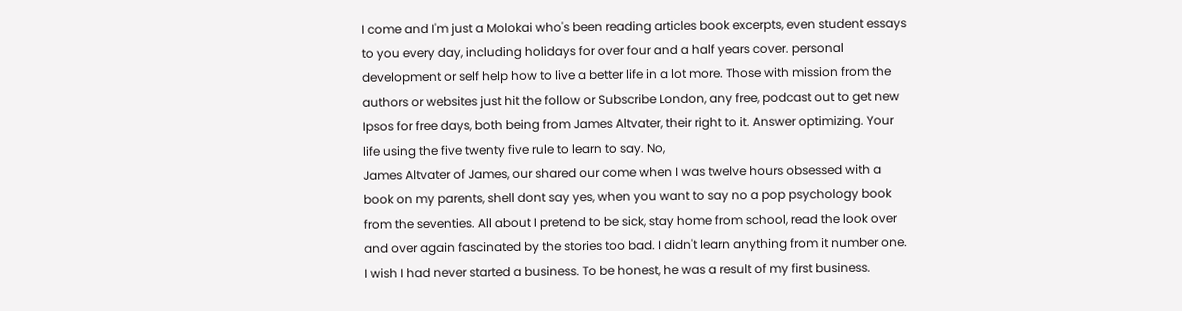I come and I'm just a Molokai who's been reading articles book excerpts, even student essays to you every day, including holidays for over four and a half years cover. personal development or self help how to live a better life in a lot more. Those with mission from the authors or websites just hit the follow or Subscribe London, any free, podcast out to get new Ipsos for free days, both being from James Altvater, their right to it. Answer optimizing. Your life using the five twenty five rule to learn to say. No,
James Altvater of James, our shared our come when I was twelve hours obsessed with a book on my parents, shell dont say yes, when you want to say no a pop psychology book from the seventies. All about I pretend to be sick, stay home from school, read the look over and over again fascinated by the stories too bad. I didn't learn anything from it number one. I wish I had never started a business. To be honest, he was a result of my first business.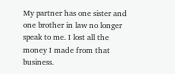My partner has one sister and one brother in law no longer speak to me. I lost all the money I made from that business.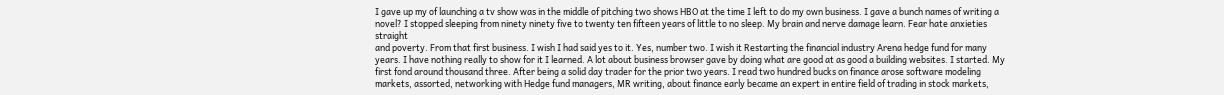I gave up my of launching a tv show was in the middle of pitching two shows HBO at the time I left to do my own business. I gave a bunch names of writing a novel? I stopped sleeping from ninety ninety five to twenty ten fifteen years of little to no sleep. My brain and nerve damage learn. Fear hate anxieties straight
and poverty. From that first business. I wish I had said yes to it. Yes, number two. I wish it Restarting the financial industry Arena hedge fund for many years. I have nothing really to show for it I learned. A lot about business browser gave by doing what are good at as good a building websites. I started. My first fond around thousand three. After being a solid day trader for the prior two years. I read two hundred bucks on finance arose software modeling markets, assorted, networking with Hedge fund managers, MR writing, about finance early became an expert in entire field of trading in stock markets,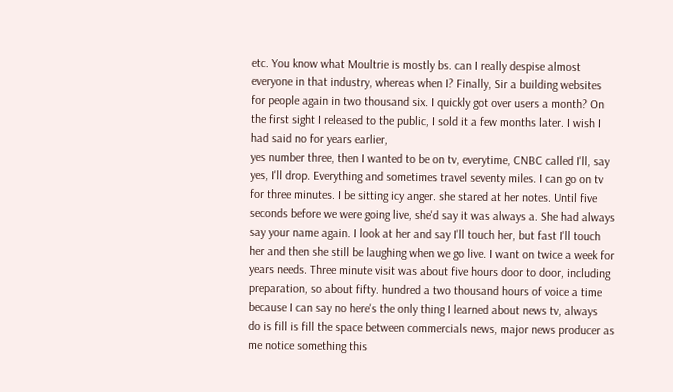etc. You know what Moultrie is mostly bs. can I really despise almost everyone in that industry, whereas when I? Finally, Sir a building websites for people again in two thousand six. I quickly got over users a month? On the first sight I released to the public, I sold it a few months later. I wish I had said no for years earlier,
yes number three, then I wanted to be on tv, everytime, CNBC called I'll, say yes, I'll drop. Everything and sometimes travel seventy miles. I can go on tv for three minutes. I be sitting icy anger. she stared at her notes. Until five seconds before we were going live, she'd say it was always a. She had always say your name again. I look at her and say I'll touch her, but fast I'll touch her and then she still be laughing when we go live. I want on twice a week for years needs. Three minute visit was about five hours door to door, including preparation, so about fifty. hundred a two thousand hours of voice a time because I can say no here's the only thing I learned about news tv, always
do is fill is fill the space between commercials news, major news producer as me notice something this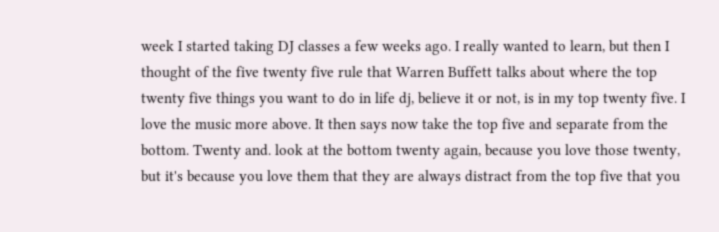week I started taking DJ classes a few weeks ago. I really wanted to learn, but then I thought of the five twenty five rule that Warren Buffett talks about where the top twenty five things you want to do in life dj, believe it or not, is in my top twenty five. I love the music more above. It then says now take the top five and separate from the bottom. Twenty and. look at the bottom twenty again, because you love those twenty, but it's because you love them that they are always distract from the top five that you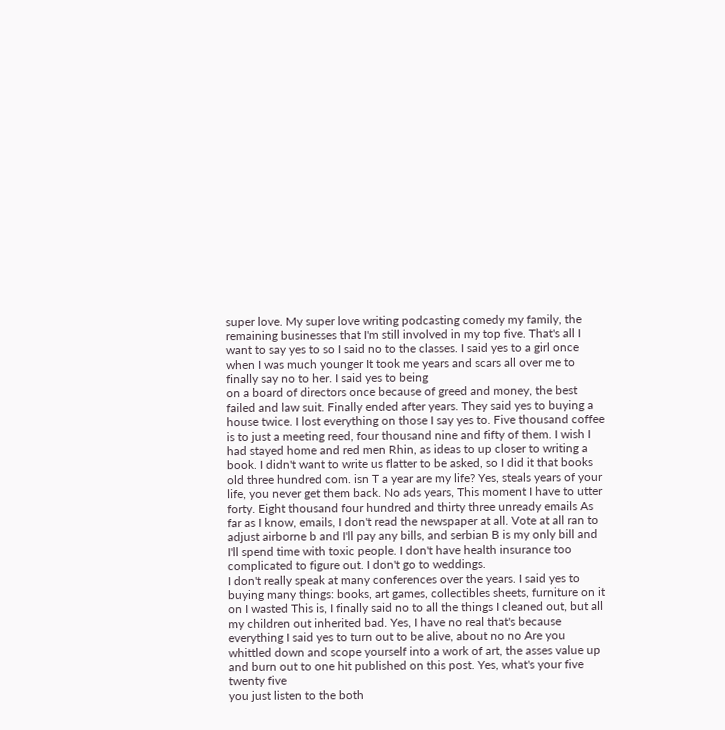super love. My super love writing podcasting comedy my family, the remaining businesses that I'm still involved in my top five. That's all I want to say yes to so I said no to the classes. I said yes to a girl once when I was much younger It took me years and scars all over me to finally say no to her. I said yes to being
on a board of directors once because of greed and money, the best failed and law suit. Finally ended after years. They said yes to buying a house twice. I lost everything on those I say yes to. Five thousand coffee is to just a meeting reed, four thousand nine and fifty of them. I wish I had stayed home and red men Rhin, as ideas to up closer to writing a book. I didn't want to write us flatter to be asked, so I did it that books old three hundred com. isn T a year are my life? Yes, steals years of your life, you never get them back. No ads years, This moment I have to utter forty. Eight thousand four hundred and thirty three unready emails As far as I know, emails, I don't read the newspaper at all. Vote at all ran to adjust airborne b and I'll pay any bills, and serbian B is my only bill and I'll spend time with toxic people. I don't have health insurance too complicated to figure out. I don't go to weddings.
I don't really speak at many conferences over the years. I said yes to buying many things: books, art games, collectibles sheets, furniture on it on I wasted This is, I finally said no to all the things I cleaned out, but all my children out inherited bad. Yes, I have no real that's because everything I said yes to turn out to be alive, about no no Are you whittled down and scope yourself into a work of art, the asses value up and burn out to one hit published on this post. Yes, what's your five twenty five
you just listen to the both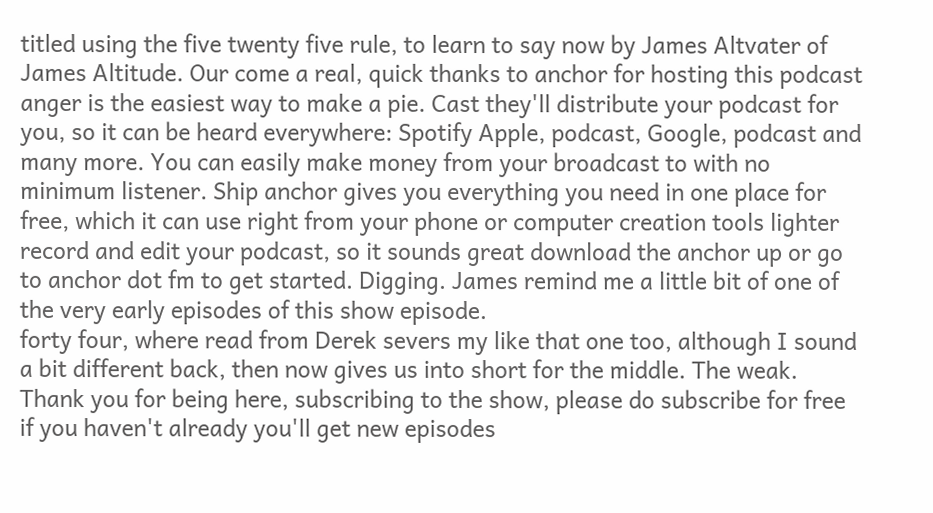titled using the five twenty five rule, to learn to say now by James Altvater of James Altitude. Our come a real, quick thanks to anchor for hosting this podcast anger is the easiest way to make a pie. Cast they'll distribute your podcast for you, so it can be heard everywhere: Spotify Apple, podcast, Google, podcast and many more. You can easily make money from your broadcast to with no minimum listener. Ship anchor gives you everything you need in one place for free, which it can use right from your phone or computer creation tools lighter record and edit your podcast, so it sounds great download the anchor up or go to anchor dot fm to get started. Digging. James remind me a little bit of one of the very early episodes of this show episode.
forty four, where read from Derek severs my like that one too, although I sound a bit different back, then now gives us into short for the middle. The weak. Thank you for being here, subscribing to the show, please do subscribe for free if you haven't already you'll get new episodes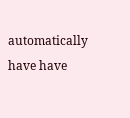automatically have have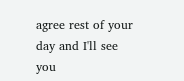agree rest of your day and I'll see you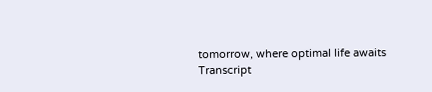tomorrow, where optimal life awaits
Transcript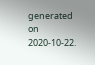generated on 2020-10-22.